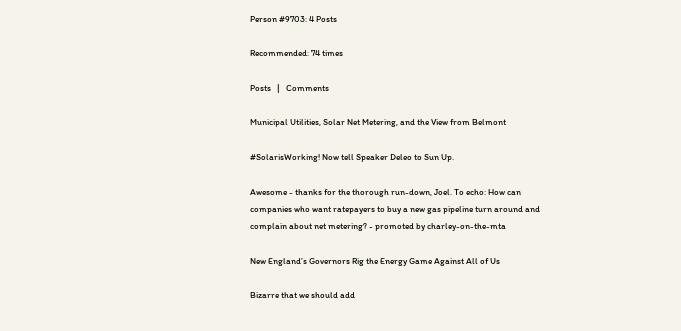Person #9703: 4 Posts

Recommended: 74 times

Posts   |   Comments

Municipal Utilities, Solar Net Metering, and the View from Belmont

#SolarisWorking! Now tell Speaker Deleo to Sun Up.

Awesome - thanks for the thorough run-down, Joel. To echo: How can companies who want ratepayers to buy a new gas pipeline turn around and complain about net metering? - promoted by charley-on-the-mta

New England’s Governors Rig the Energy Game Against All of Us

Bizarre that we should add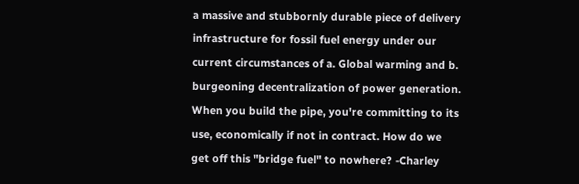a massive and stubbornly durable piece of delivery infrastructure for fossil fuel energy under our current circumstances of a. Global warming and b. burgeoning decentralization of power generation. When you build the pipe, you're committing to its use, economically if not in contract. How do we get off this "bridge fuel" to nowhere? -Charley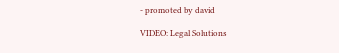- promoted by david

VIDEO: Legal Solutions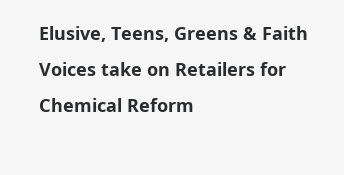Elusive, Teens, Greens & Faith Voices take on Retailers for Chemical Reform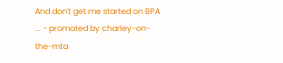And don't get me started on BPA ... - promoted by charley-on-the-mta